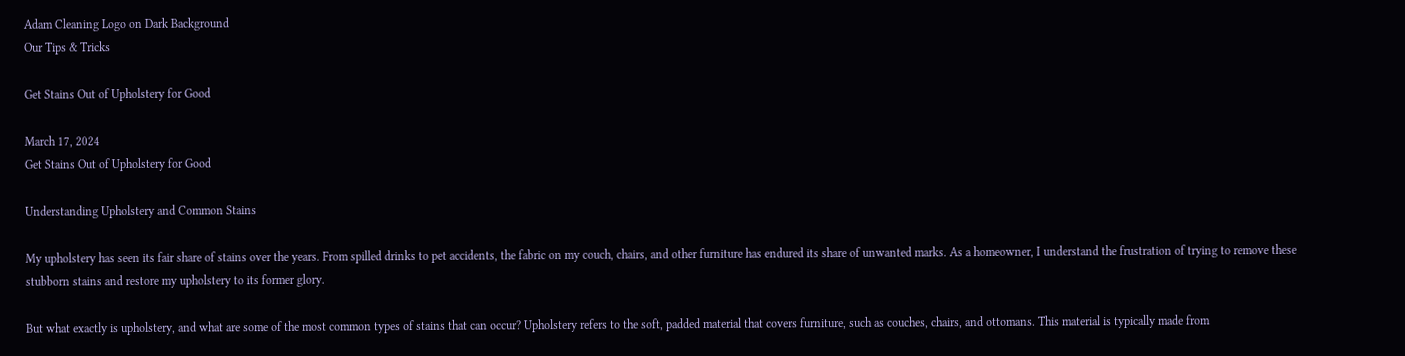Adam Cleaning Logo on Dark Background
Our Tips & Tricks

Get Stains Out of Upholstery for Good

March 17, 2024
Get Stains Out of Upholstery for Good

Understanding Upholstery and Common Stains

My upholstery has seen its fair share of stains over the years. From spilled drinks to pet accidents, the fabric on my couch, chairs, and other furniture has endured its share of unwanted marks. As a homeowner, I understand the frustration of trying to remove these stubborn stains and restore my upholstery to its former glory.

But what exactly is upholstery, and what are some of the most common types of stains that can occur? Upholstery refers to the soft, padded material that covers furniture, such as couches, chairs, and ottomans. This material is typically made from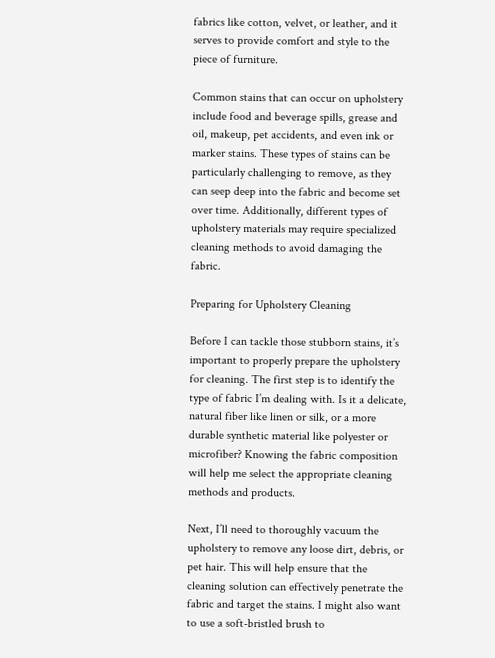fabrics like cotton, velvet, or leather, and it serves to provide comfort and style to the piece of furniture.

Common stains that can occur on upholstery include food and beverage spills, grease and oil, makeup, pet accidents, and even ink or marker stains. These types of stains can be particularly challenging to remove, as they can seep deep into the fabric and become set over time. Additionally, different types of upholstery materials may require specialized cleaning methods to avoid damaging the fabric.

Preparing for Upholstery Cleaning

Before I can tackle those stubborn stains, it’s important to properly prepare the upholstery for cleaning. The first step is to identify the type of fabric I’m dealing with. Is it a delicate, natural fiber like linen or silk, or a more durable synthetic material like polyester or microfiber? Knowing the fabric composition will help me select the appropriate cleaning methods and products.

Next, I’ll need to thoroughly vacuum the upholstery to remove any loose dirt, debris, or pet hair. This will help ensure that the cleaning solution can effectively penetrate the fabric and target the stains. I might also want to use a soft-bristled brush to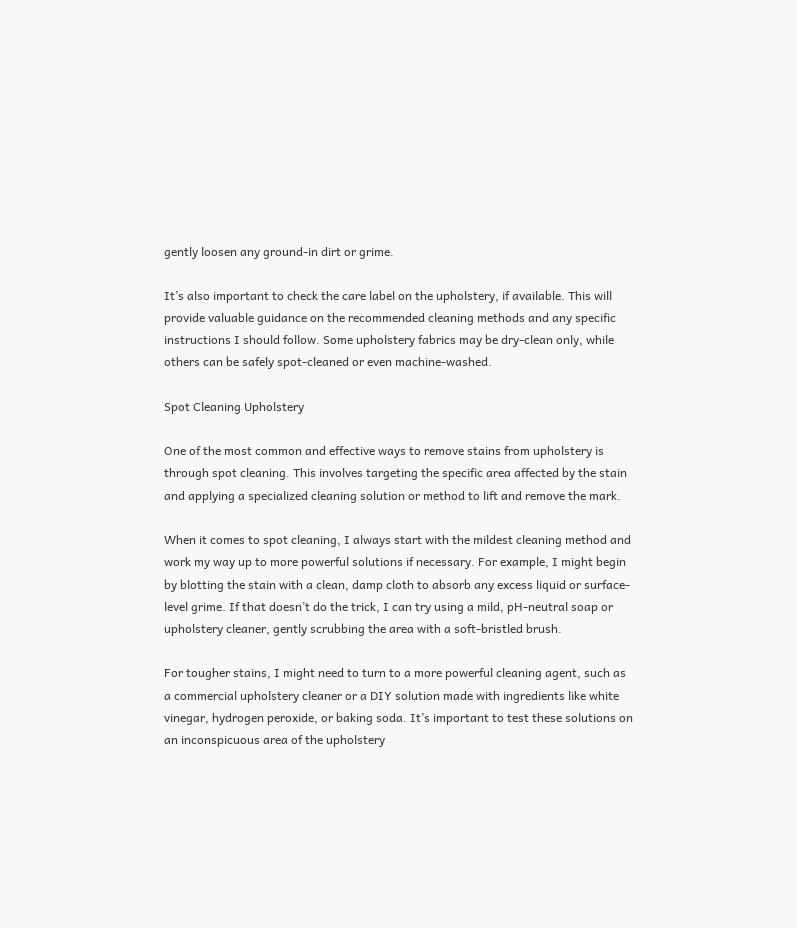gently loosen any ground-in dirt or grime.

It’s also important to check the care label on the upholstery, if available. This will provide valuable guidance on the recommended cleaning methods and any specific instructions I should follow. Some upholstery fabrics may be dry-clean only, while others can be safely spot-cleaned or even machine-washed.

Spot Cleaning Upholstery

One of the most common and effective ways to remove stains from upholstery is through spot cleaning. This involves targeting the specific area affected by the stain and applying a specialized cleaning solution or method to lift and remove the mark.

When it comes to spot cleaning, I always start with the mildest cleaning method and work my way up to more powerful solutions if necessary. For example, I might begin by blotting the stain with a clean, damp cloth to absorb any excess liquid or surface-level grime. If that doesn’t do the trick, I can try using a mild, pH-neutral soap or upholstery cleaner, gently scrubbing the area with a soft-bristled brush.

For tougher stains, I might need to turn to a more powerful cleaning agent, such as a commercial upholstery cleaner or a DIY solution made with ingredients like white vinegar, hydrogen peroxide, or baking soda. It’s important to test these solutions on an inconspicuous area of the upholstery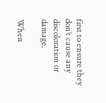first to ensure they don’t cause any discoloration or damage.

When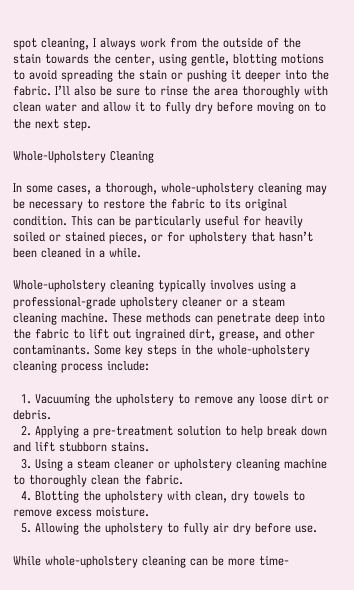spot cleaning, I always work from the outside of the stain towards the center, using gentle, blotting motions to avoid spreading the stain or pushing it deeper into the fabric. I’ll also be sure to rinse the area thoroughly with clean water and allow it to fully dry before moving on to the next step.

Whole-Upholstery Cleaning

In some cases, a thorough, whole-upholstery cleaning may be necessary to restore the fabric to its original condition. This can be particularly useful for heavily soiled or stained pieces, or for upholstery that hasn’t been cleaned in a while.

Whole-upholstery cleaning typically involves using a professional-grade upholstery cleaner or a steam cleaning machine. These methods can penetrate deep into the fabric to lift out ingrained dirt, grease, and other contaminants. Some key steps in the whole-upholstery cleaning process include:

  1. Vacuuming the upholstery to remove any loose dirt or debris.
  2. Applying a pre-treatment solution to help break down and lift stubborn stains.
  3. Using a steam cleaner or upholstery cleaning machine to thoroughly clean the fabric.
  4. Blotting the upholstery with clean, dry towels to remove excess moisture.
  5. Allowing the upholstery to fully air dry before use.

While whole-upholstery cleaning can be more time-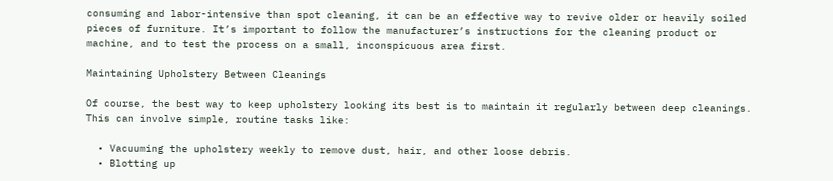consuming and labor-intensive than spot cleaning, it can be an effective way to revive older or heavily soiled pieces of furniture. It’s important to follow the manufacturer’s instructions for the cleaning product or machine, and to test the process on a small, inconspicuous area first.

Maintaining Upholstery Between Cleanings

Of course, the best way to keep upholstery looking its best is to maintain it regularly between deep cleanings. This can involve simple, routine tasks like:

  • Vacuuming the upholstery weekly to remove dust, hair, and other loose debris.
  • Blotting up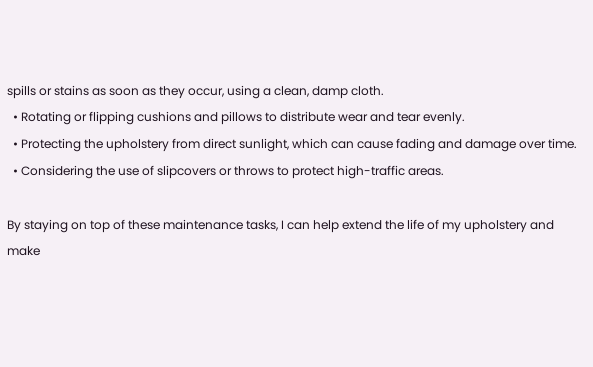spills or stains as soon as they occur, using a clean, damp cloth.
  • Rotating or flipping cushions and pillows to distribute wear and tear evenly.
  • Protecting the upholstery from direct sunlight, which can cause fading and damage over time.
  • Considering the use of slipcovers or throws to protect high-traffic areas.

By staying on top of these maintenance tasks, I can help extend the life of my upholstery and make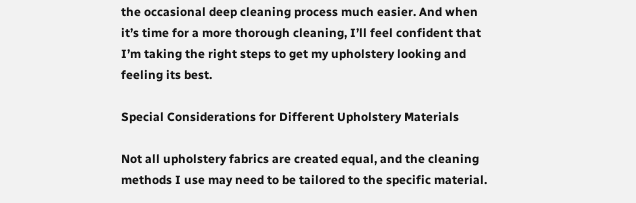the occasional deep cleaning process much easier. And when it’s time for a more thorough cleaning, I’ll feel confident that I’m taking the right steps to get my upholstery looking and feeling its best.

Special Considerations for Different Upholstery Materials

Not all upholstery fabrics are created equal, and the cleaning methods I use may need to be tailored to the specific material.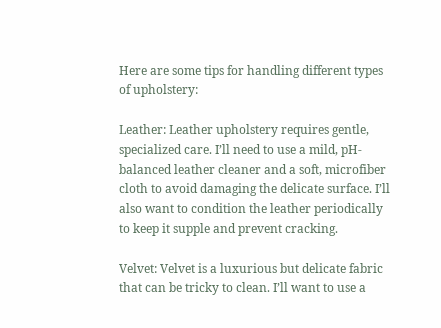Here are some tips for handling different types of upholstery:

Leather: Leather upholstery requires gentle, specialized care. I’ll need to use a mild, pH-balanced leather cleaner and a soft, microfiber cloth to avoid damaging the delicate surface. I’ll also want to condition the leather periodically to keep it supple and prevent cracking.

Velvet: Velvet is a luxurious but delicate fabric that can be tricky to clean. I’ll want to use a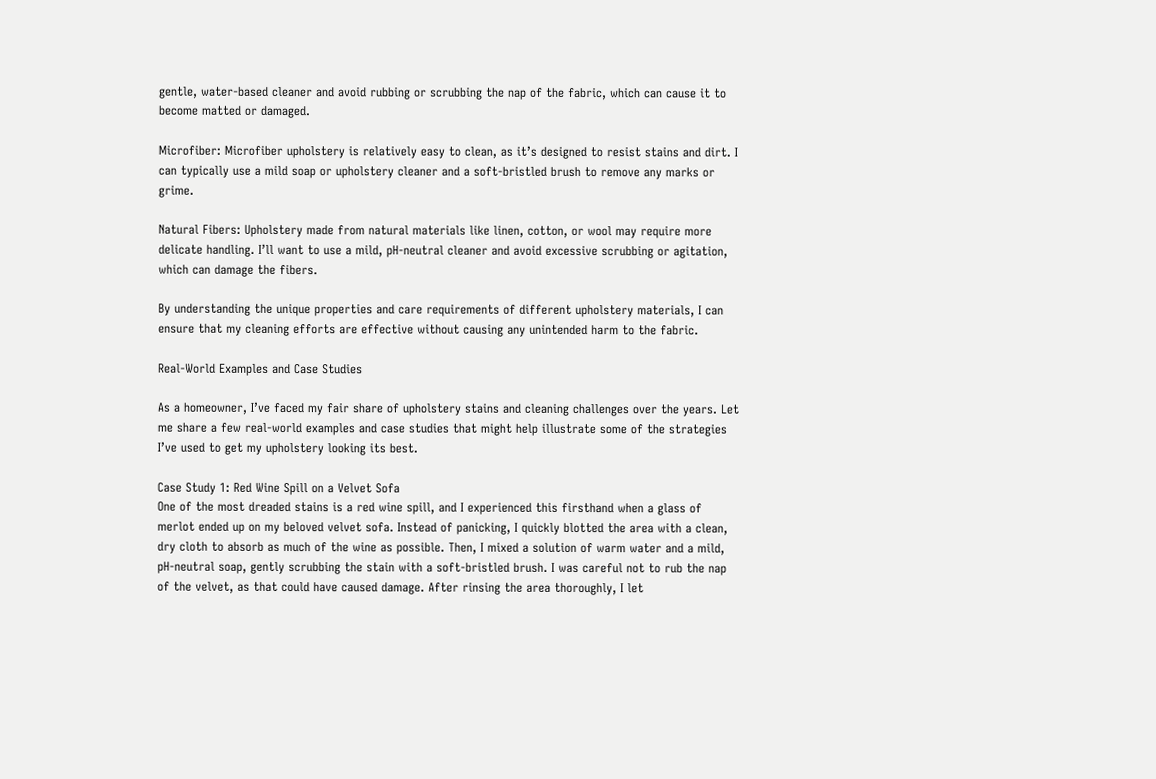gentle, water-based cleaner and avoid rubbing or scrubbing the nap of the fabric, which can cause it to become matted or damaged.

Microfiber: Microfiber upholstery is relatively easy to clean, as it’s designed to resist stains and dirt. I can typically use a mild soap or upholstery cleaner and a soft-bristled brush to remove any marks or grime.

Natural Fibers: Upholstery made from natural materials like linen, cotton, or wool may require more delicate handling. I’ll want to use a mild, pH-neutral cleaner and avoid excessive scrubbing or agitation, which can damage the fibers.

By understanding the unique properties and care requirements of different upholstery materials, I can ensure that my cleaning efforts are effective without causing any unintended harm to the fabric.

Real-World Examples and Case Studies

As a homeowner, I’ve faced my fair share of upholstery stains and cleaning challenges over the years. Let me share a few real-world examples and case studies that might help illustrate some of the strategies I’ve used to get my upholstery looking its best.

Case Study 1: Red Wine Spill on a Velvet Sofa
One of the most dreaded stains is a red wine spill, and I experienced this firsthand when a glass of merlot ended up on my beloved velvet sofa. Instead of panicking, I quickly blotted the area with a clean, dry cloth to absorb as much of the wine as possible. Then, I mixed a solution of warm water and a mild, pH-neutral soap, gently scrubbing the stain with a soft-bristled brush. I was careful not to rub the nap of the velvet, as that could have caused damage. After rinsing the area thoroughly, I let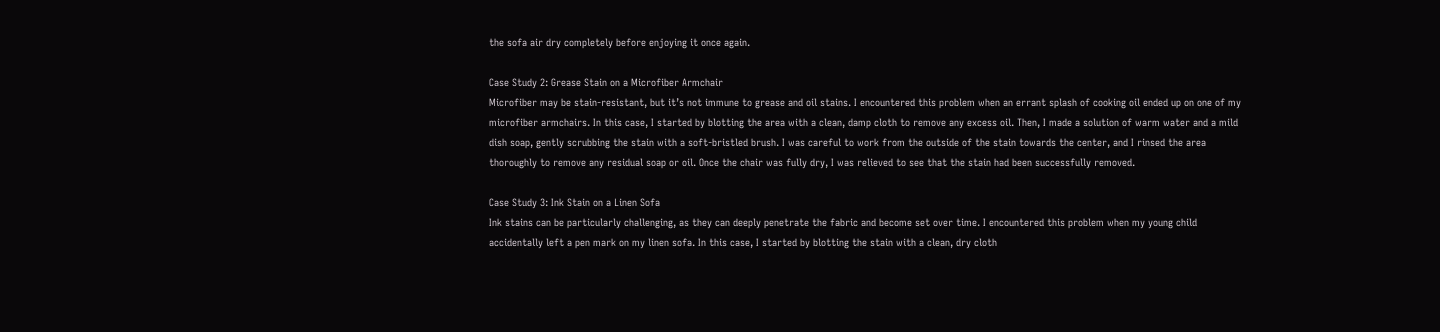the sofa air dry completely before enjoying it once again.

Case Study 2: Grease Stain on a Microfiber Armchair
Microfiber may be stain-resistant, but it’s not immune to grease and oil stains. I encountered this problem when an errant splash of cooking oil ended up on one of my microfiber armchairs. In this case, I started by blotting the area with a clean, damp cloth to remove any excess oil. Then, I made a solution of warm water and a mild dish soap, gently scrubbing the stain with a soft-bristled brush. I was careful to work from the outside of the stain towards the center, and I rinsed the area thoroughly to remove any residual soap or oil. Once the chair was fully dry, I was relieved to see that the stain had been successfully removed.

Case Study 3: Ink Stain on a Linen Sofa
Ink stains can be particularly challenging, as they can deeply penetrate the fabric and become set over time. I encountered this problem when my young child accidentally left a pen mark on my linen sofa. In this case, I started by blotting the stain with a clean, dry cloth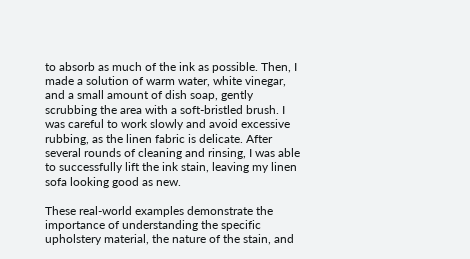to absorb as much of the ink as possible. Then, I made a solution of warm water, white vinegar, and a small amount of dish soap, gently scrubbing the area with a soft-bristled brush. I was careful to work slowly and avoid excessive rubbing, as the linen fabric is delicate. After several rounds of cleaning and rinsing, I was able to successfully lift the ink stain, leaving my linen sofa looking good as new.

These real-world examples demonstrate the importance of understanding the specific upholstery material, the nature of the stain, and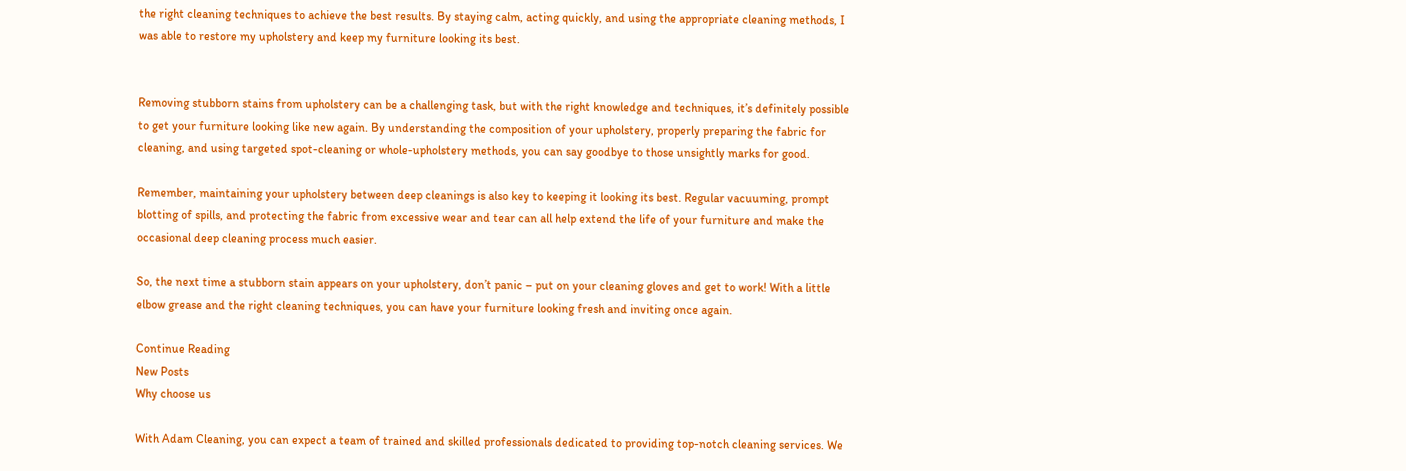the right cleaning techniques to achieve the best results. By staying calm, acting quickly, and using the appropriate cleaning methods, I was able to restore my upholstery and keep my furniture looking its best.


Removing stubborn stains from upholstery can be a challenging task, but with the right knowledge and techniques, it’s definitely possible to get your furniture looking like new again. By understanding the composition of your upholstery, properly preparing the fabric for cleaning, and using targeted spot-cleaning or whole-upholstery methods, you can say goodbye to those unsightly marks for good.

Remember, maintaining your upholstery between deep cleanings is also key to keeping it looking its best. Regular vacuuming, prompt blotting of spills, and protecting the fabric from excessive wear and tear can all help extend the life of your furniture and make the occasional deep cleaning process much easier.

So, the next time a stubborn stain appears on your upholstery, don’t panic – put on your cleaning gloves and get to work! With a little elbow grease and the right cleaning techniques, you can have your furniture looking fresh and inviting once again.

Continue Reading
New Posts
Why choose us

With Adam Cleaning, you can expect a team of trained and skilled professionals dedicated to providing top-notch cleaning services. We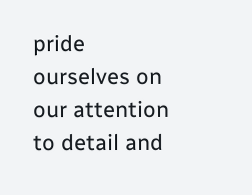pride ourselves on our attention to detail and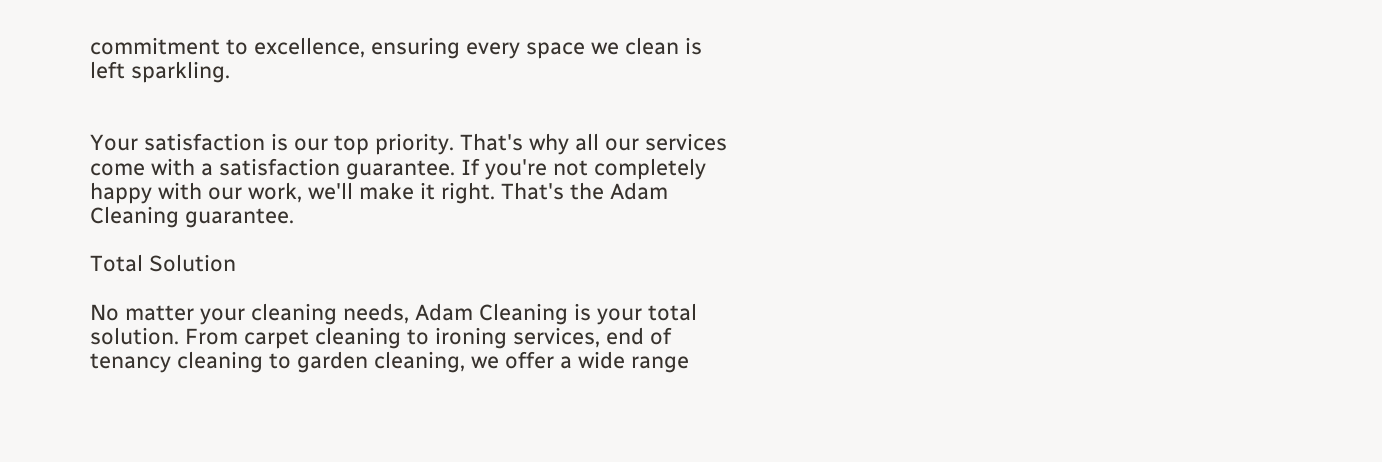commitment to excellence, ensuring every space we clean is left sparkling.


Your satisfaction is our top priority. That's why all our services come with a satisfaction guarantee. If you're not completely happy with our work, we'll make it right. That's the Adam Cleaning guarantee.

Total Solution

No matter your cleaning needs, Adam Cleaning is your total solution. From carpet cleaning to ironing services, end of tenancy cleaning to garden cleaning, we offer a wide range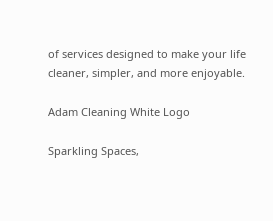of services designed to make your life cleaner, simpler, and more enjoyable.

Adam Cleaning White Logo

Sparkling Spaces,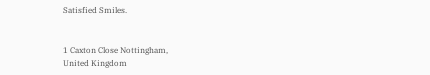Satisfied Smiles.


1 Caxton Close Nottingham,
United Kingdom